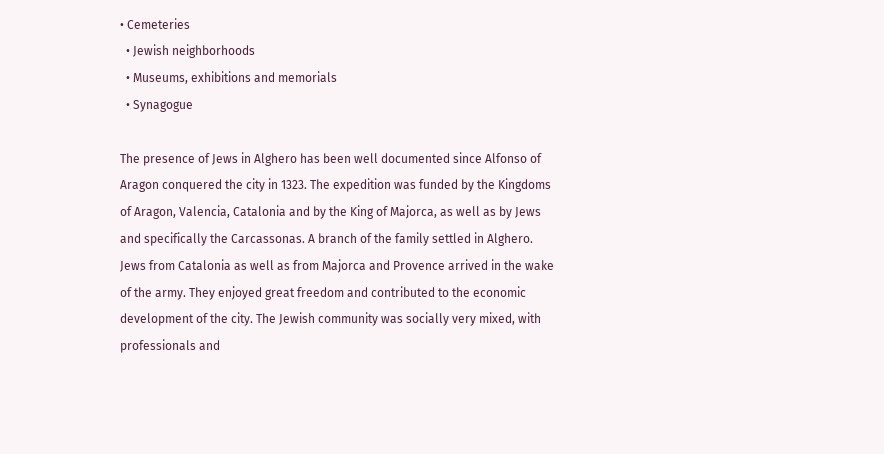• Cemeteries
  • Jewish neighborhoods
  • Museums, exhibitions and memorials
  • Synagogue

The presence of Jews in Alghero has been well documented since Alfonso of Aragon conquered the city in 1323. The expedition was funded by the Kingdoms of Aragon, Valencia, Catalonia and by the King of Majorca, as well as by Jews and specifically the Carcassonas. A branch of the family settled in Alghero. Jews from Catalonia as well as from Majorca and Provence arrived in the wake of the army. They enjoyed great freedom and contributed to the economic development of the city. The Jewish community was socially very mixed, with professionals and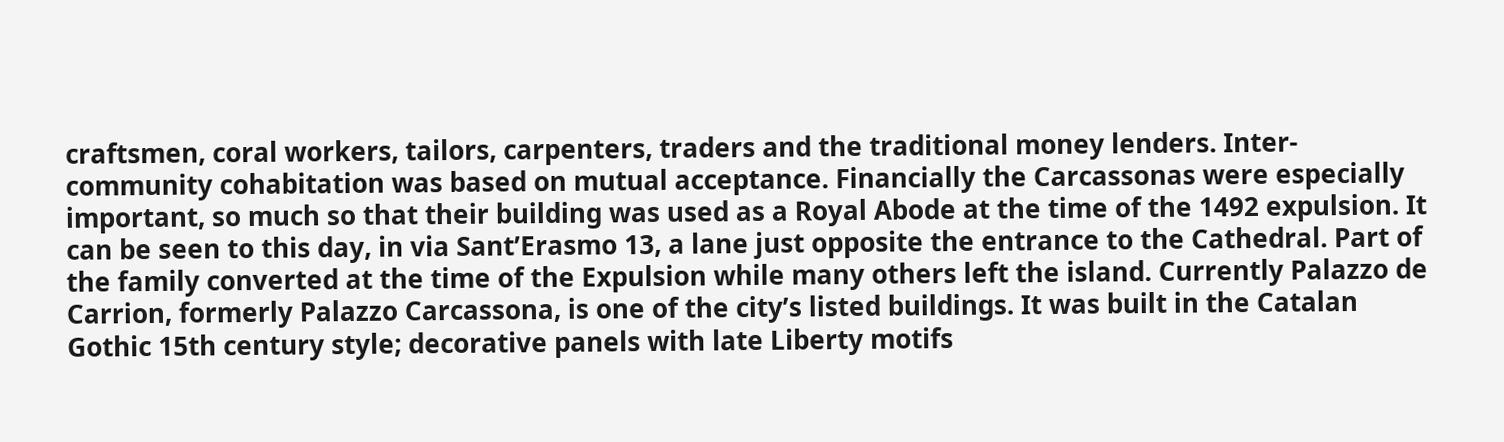craftsmen, coral workers, tailors, carpenters, traders and the traditional money lenders. Inter-community cohabitation was based on mutual acceptance. Financially the Carcassonas were especially important, so much so that their building was used as a Royal Abode at the time of the 1492 expulsion. It can be seen to this day, in via Sant’Erasmo 13, a lane just opposite the entrance to the Cathedral. Part of the family converted at the time of the Expulsion while many others left the island. Currently Palazzo de Carrion, formerly Palazzo Carcassona, is one of the city’s listed buildings. It was built in the Catalan Gothic 15th century style; decorative panels with late Liberty motifs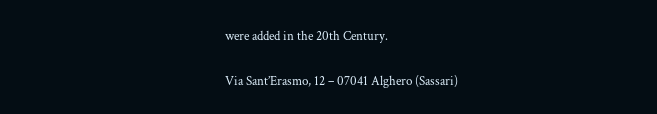were added in the 20th Century.

Via Sant’Erasmo, 12 – 07041 Alghero (Sassari)